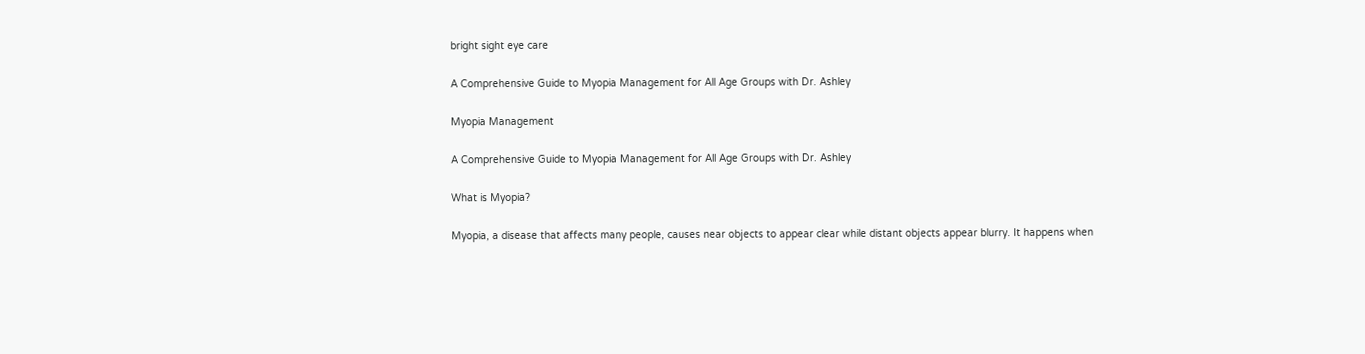bright sight eye care

A Comprehensive Guide to Myopia Management for All Age Groups with Dr. Ashley

Myopia Management

A Comprehensive Guide to Myopia Management for All Age Groups with Dr. Ashley

What is Myopia?

Myopia, a disease that affects many people, causes near objects to appear clear while distant objects appear blurry. It happens when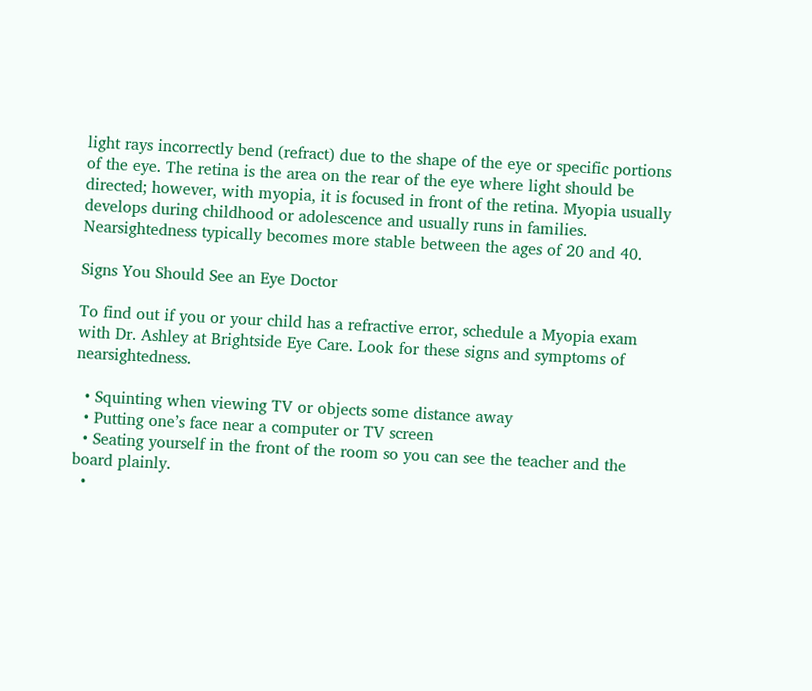light rays incorrectly bend (refract) due to the shape of the eye or specific portions of the eye. The retina is the area on the rear of the eye where light should be directed; however, with myopia, it is focused in front of the retina. Myopia usually develops during childhood or adolescence and usually runs in families. Nearsightedness typically becomes more stable between the ages of 20 and 40.

Signs You Should See an Eye Doctor

To find out if you or your child has a refractive error, schedule a Myopia exam with Dr. Ashley at Brightside Eye Care. Look for these signs and symptoms of nearsightedness.

  • Squinting when viewing TV or objects some distance away
  • Putting one’s face near a computer or TV screen
  • Seating yourself in the front of the room so you can see the teacher and the board plainly.
  •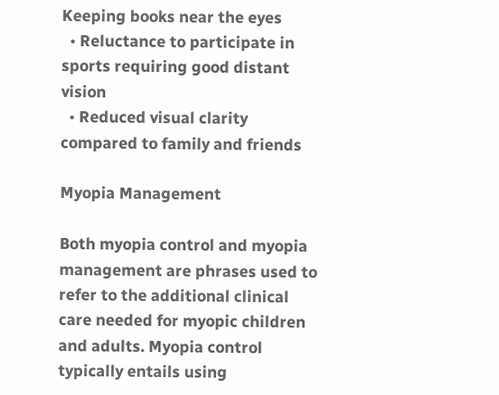Keeping books near the eyes
  • Reluctance to participate in sports requiring good distant vision
  • Reduced visual clarity compared to family and friends

Myopia Management

Both myopia control and myopia management are phrases used to refer to the additional clinical care needed for myopic children and adults. Myopia control typically entails using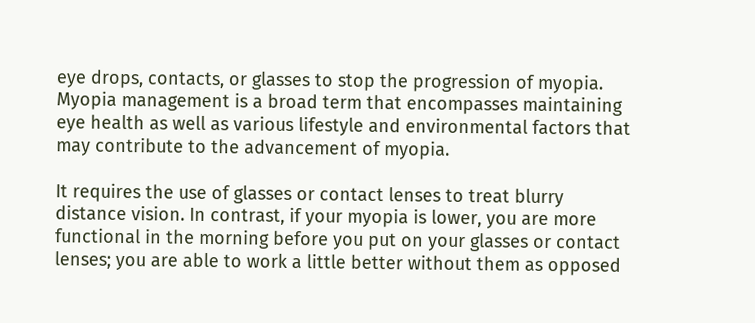eye drops, contacts, or glasses to stop the progression of myopia. Myopia management is a broad term that encompasses maintaining eye health as well as various lifestyle and environmental factors that may contribute to the advancement of myopia.

It requires the use of glasses or contact lenses to treat blurry distance vision. In contrast, if your myopia is lower, you are more functional in the morning before you put on your glasses or contact lenses; you are able to work a little better without them as opposed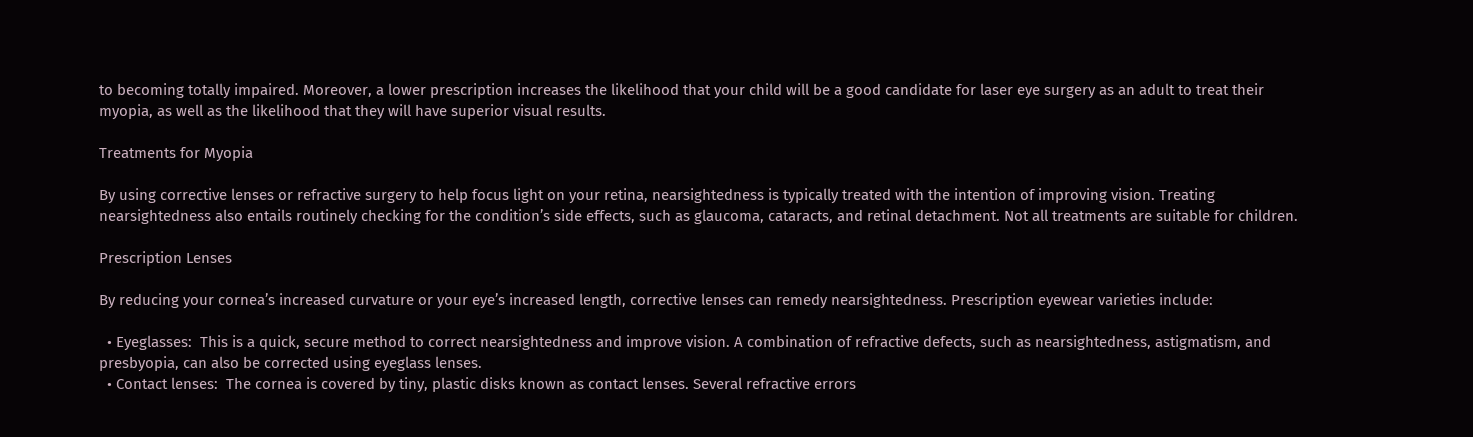to becoming totally impaired. Moreover, a lower prescription increases the likelihood that your child will be a good candidate for laser eye surgery as an adult to treat their myopia, as well as the likelihood that they will have superior visual results.

Treatments for Myopia

By using corrective lenses or refractive surgery to help focus light on your retina, nearsightedness is typically treated with the intention of improving vision. Treating nearsightedness also entails routinely checking for the condition’s side effects, such as glaucoma, cataracts, and retinal detachment. Not all treatments are suitable for children.

Prescription Lenses

By reducing your cornea’s increased curvature or your eye’s increased length, corrective lenses can remedy nearsightedness. Prescription eyewear varieties include:

  • Eyeglasses:  This is a quick, secure method to correct nearsightedness and improve vision. A combination of refractive defects, such as nearsightedness, astigmatism, and presbyopia, can also be corrected using eyeglass lenses.
  • Contact lenses:  The cornea is covered by tiny, plastic disks known as contact lenses. Several refractive errors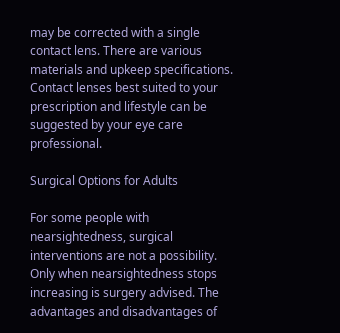may be corrected with a single contact lens. There are various materials and upkeep specifications. Contact lenses best suited to your prescription and lifestyle can be suggested by your eye care professional.

Surgical Options for Adults

For some people with nearsightedness, surgical interventions are not a possibility. Only when nearsightedness stops increasing is surgery advised. The advantages and disadvantages of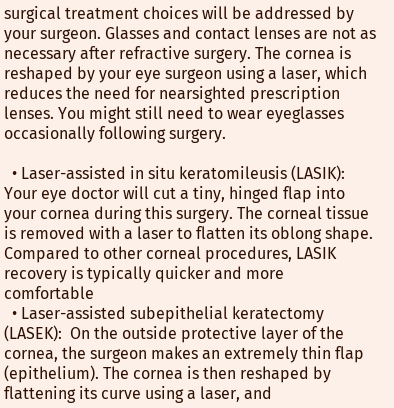surgical treatment choices will be addressed by your surgeon. Glasses and contact lenses are not as necessary after refractive surgery. The cornea is reshaped by your eye surgeon using a laser, which reduces the need for nearsighted prescription lenses. You might still need to wear eyeglasses occasionally following surgery.

  • Laser-assisted in situ keratomileusis (LASIK):  Your eye doctor will cut a tiny, hinged flap into your cornea during this surgery. The corneal tissue is removed with a laser to flatten its oblong shape. Compared to other corneal procedures, LASIK recovery is typically quicker and more comfortable
  • Laser-assisted subepithelial keratectomy (LASEK):  On the outside protective layer of the cornea, the surgeon makes an extremely thin flap (epithelium). The cornea is then reshaped by flattening its curve using a laser, and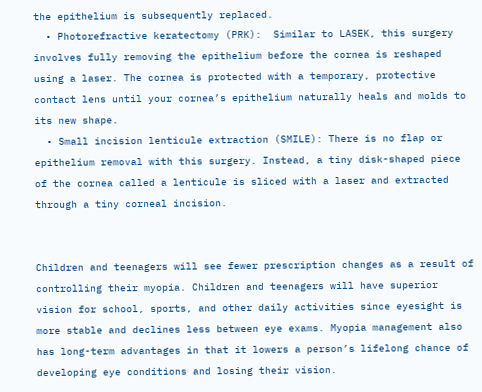the epithelium is subsequently replaced.
  • Photorefractive keratectomy (PRK):  Similar to LASEK, this surgery involves fully removing the epithelium before the cornea is reshaped using a laser. The cornea is protected with a temporary, protective contact lens until your cornea’s epithelium naturally heals and molds to its new shape.
  • Small incision lenticule extraction (SMILE): There is no flap or epithelium removal with this surgery. Instead, a tiny disk-shaped piece of the cornea called a lenticule is sliced with a laser and extracted through a tiny corneal incision.


Children and teenagers will see fewer prescription changes as a result of controlling their myopia. Children and teenagers will have superior vision for school, sports, and other daily activities since eyesight is more stable and declines less between eye exams. Myopia management also has long-term advantages in that it lowers a person’s lifelong chance of developing eye conditions and losing their vision.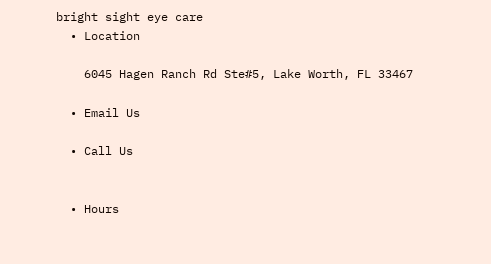bright sight eye care
  • Location

    6045 Hagen Ranch Rd Ste#5, Lake Worth, FL 33467

  • Email Us

  • Call Us


  • Hours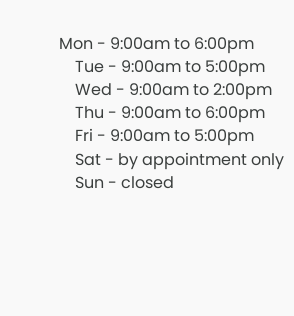Mon - 9:00am to 6:00pm
    Tue - 9:00am to 5:00pm
    Wed - 9:00am to 2:00pm
    Thu - 9:00am to 6:00pm
    Fri - 9:00am to 5:00pm
    Sat - by appointment only
    Sun - closed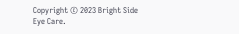Copyright © 2023 Bright Side Eye Care.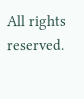All rights reserved.